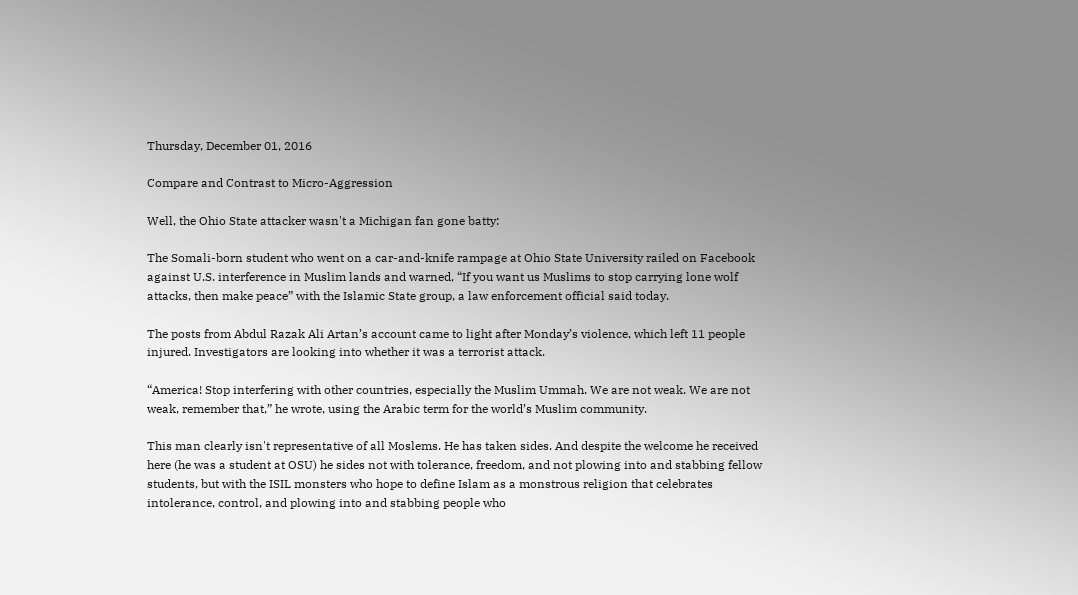Thursday, December 01, 2016

Compare and Contrast to Micro-Aggression

Well, the Ohio State attacker wasn't a Michigan fan gone batty:

The Somali-born student who went on a car-and-knife rampage at Ohio State University railed on Facebook against U.S. interference in Muslim lands and warned, “If you want us Muslims to stop carrying lone wolf attacks, then make peace” with the Islamic State group, a law enforcement official said today.

The posts from Abdul Razak Ali Artan’s account came to light after Monday’s violence, which left 11 people injured. Investigators are looking into whether it was a terrorist attack.

“America! Stop interfering with other countries, especially the Muslim Ummah. We are not weak. We are not weak, remember that,” he wrote, using the Arabic term for the world’s Muslim community.

This man clearly isn't representative of all Moslems. He has taken sides. And despite the welcome he received here (he was a student at OSU) he sides not with tolerance, freedom, and not plowing into and stabbing fellow students, but with the ISIL monsters who hope to define Islam as a monstrous religion that celebrates intolerance, control, and plowing into and stabbing people who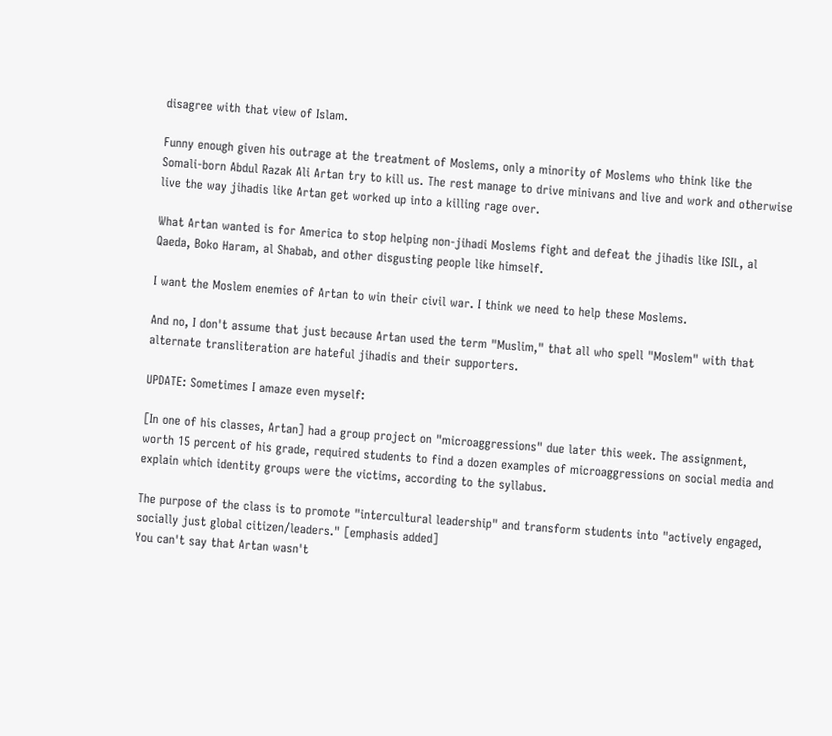disagree with that view of Islam.

Funny enough given his outrage at the treatment of Moslems, only a minority of Moslems who think like the Somali-born Abdul Razak Ali Artan try to kill us. The rest manage to drive minivans and live and work and otherwise live the way jihadis like Artan get worked up into a killing rage over.

What Artan wanted is for America to stop helping non-jihadi Moslems fight and defeat the jihadis like ISIL, al Qaeda, Boko Haram, al Shabab, and other disgusting people like himself.

I want the Moslem enemies of Artan to win their civil war. I think we need to help these Moslems.

And no, I don't assume that just because Artan used the term "Muslim," that all who spell "Moslem" with that alternate transliteration are hateful jihadis and their supporters.

UPDATE: Sometimes I amaze even myself:

[In one of his classes, Artan] had a group project on "microaggressions" due later this week. The assignment, worth 15 percent of his grade, required students to find a dozen examples of microaggressions on social media and explain which identity groups were the victims, according to the syllabus.

The purpose of the class is to promote "intercultural leadership" and transform students into "actively engaged, socially just global citizen/leaders." [emphasis added]
You can't say that Artan wasn't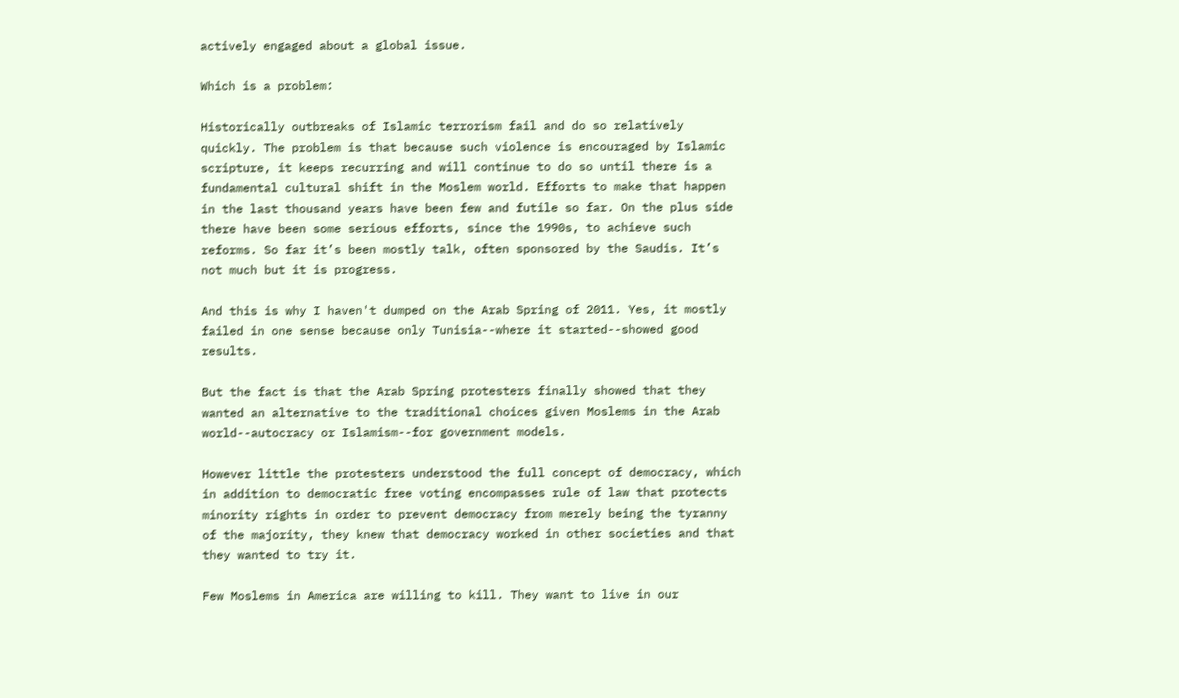actively engaged about a global issue.

Which is a problem:

Historically outbreaks of Islamic terrorism fail and do so relatively quickly. The problem is that because such violence is encouraged by Islamic scripture, it keeps recurring and will continue to do so until there is a fundamental cultural shift in the Moslem world. Efforts to make that happen in the last thousand years have been few and futile so far. On the plus side there have been some serious efforts, since the 1990s, to achieve such reforms. So far it’s been mostly talk, often sponsored by the Saudis. It’s not much but it is progress.

And this is why I haven't dumped on the Arab Spring of 2011. Yes, it mostly failed in one sense because only Tunisia--where it started--showed good results.

But the fact is that the Arab Spring protesters finally showed that they wanted an alternative to the traditional choices given Moslems in the Arab world--autocracy or Islamism--for government models.

However little the protesters understood the full concept of democracy, which in addition to democratic free voting encompasses rule of law that protects minority rights in order to prevent democracy from merely being the tyranny of the majority, they knew that democracy worked in other societies and that they wanted to try it.

Few Moslems in America are willing to kill. They want to live in our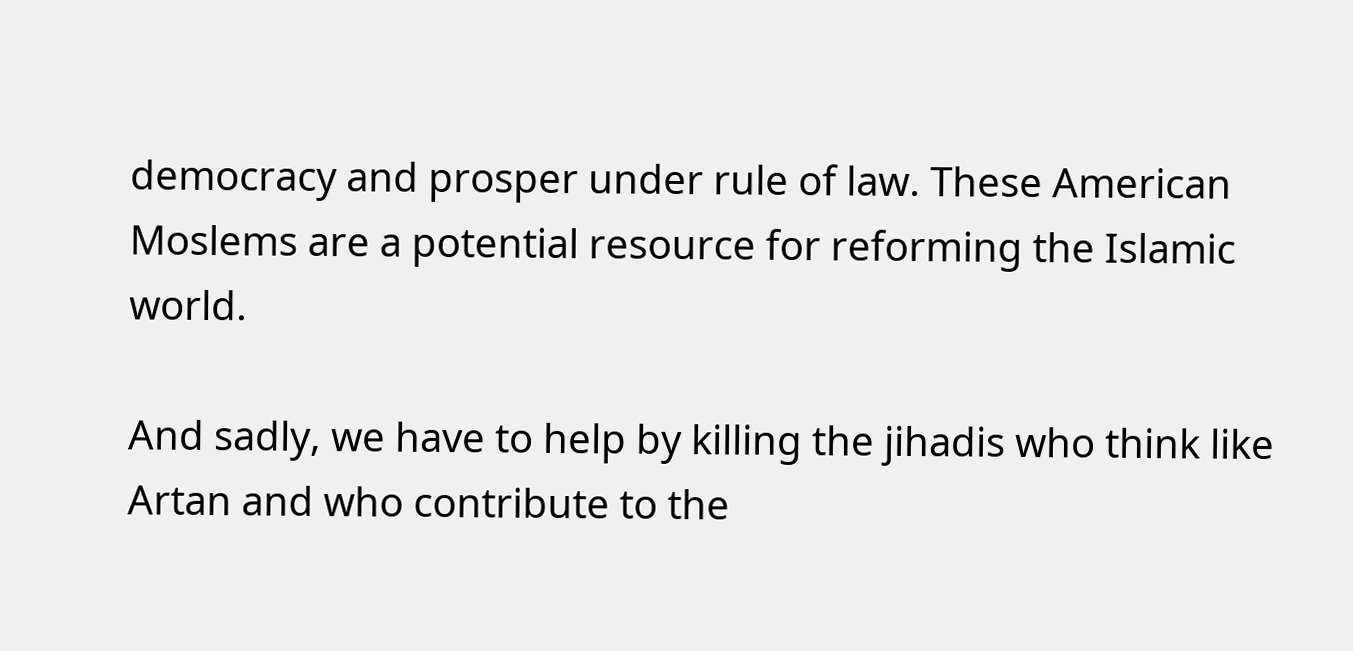democracy and prosper under rule of law. These American Moslems are a potential resource for reforming the Islamic world.

And sadly, we have to help by killing the jihadis who think like Artan and who contribute to the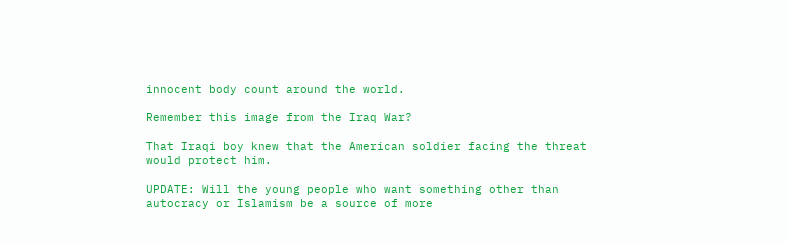innocent body count around the world.

Remember this image from the Iraq War?

That Iraqi boy knew that the American soldier facing the threat would protect him.

UPDATE: Will the young people who want something other than autocracy or Islamism be a source of more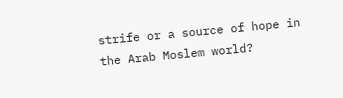strife or a source of hope in the Arab Moslem world?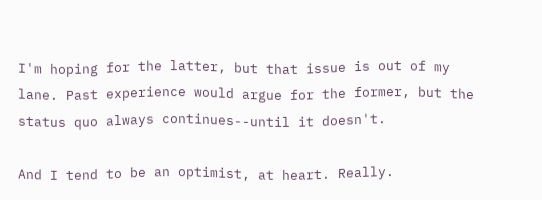I'm hoping for the latter, but that issue is out of my lane. Past experience would argue for the former, but the status quo always continues--until it doesn't.

And I tend to be an optimist, at heart. Really.